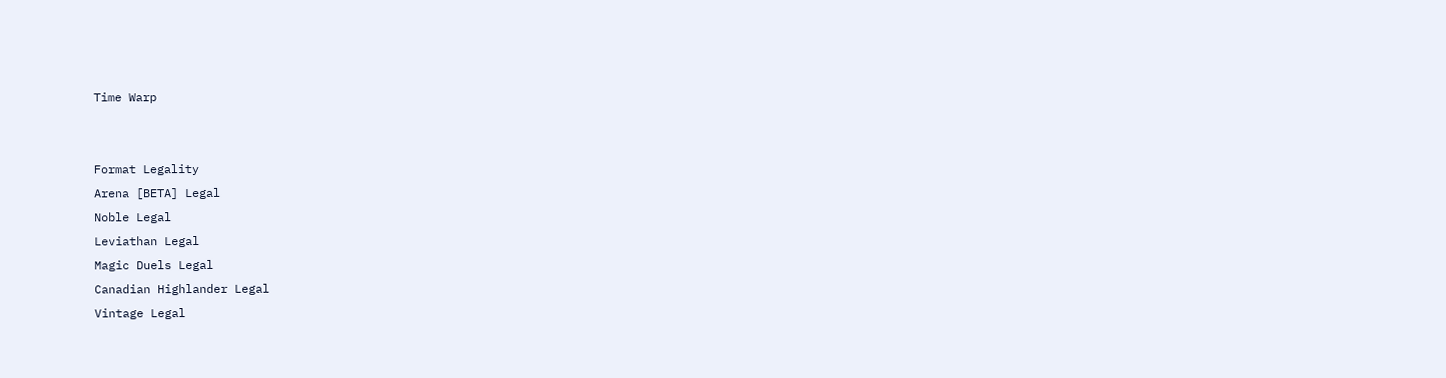Time Warp


Format Legality
Arena [BETA] Legal
Noble Legal
Leviathan Legal
Magic Duels Legal
Canadian Highlander Legal
Vintage Legal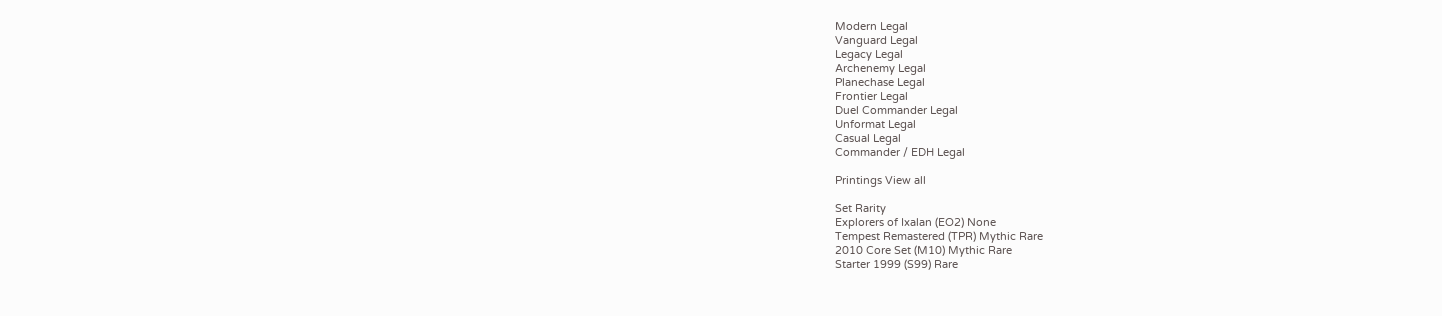Modern Legal
Vanguard Legal
Legacy Legal
Archenemy Legal
Planechase Legal
Frontier Legal
Duel Commander Legal
Unformat Legal
Casual Legal
Commander / EDH Legal

Printings View all

Set Rarity
Explorers of Ixalan (EO2) None
Tempest Remastered (TPR) Mythic Rare
2010 Core Set (M10) Mythic Rare
Starter 1999 (S99) Rare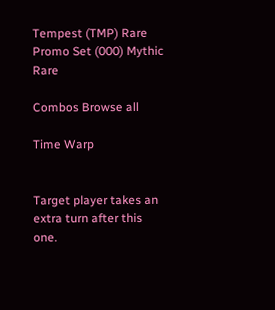Tempest (TMP) Rare
Promo Set (000) Mythic Rare

Combos Browse all

Time Warp


Target player takes an extra turn after this one.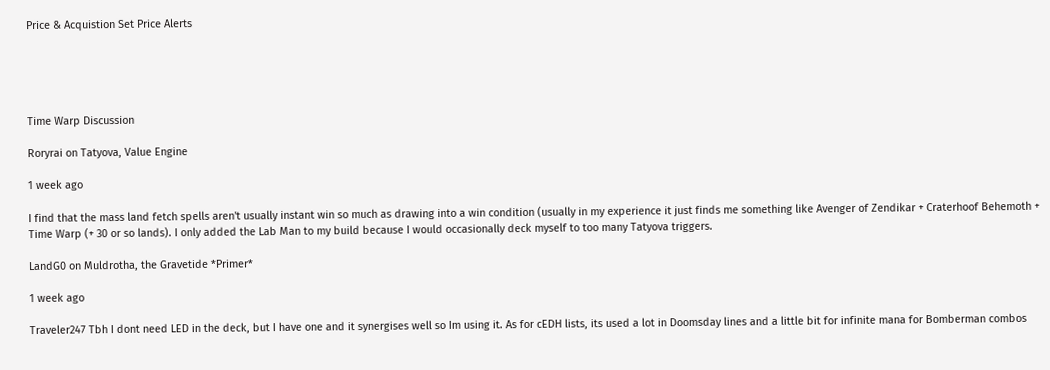Price & Acquistion Set Price Alerts





Time Warp Discussion

Roryrai on Tatyova, Value Engine

1 week ago

I find that the mass land fetch spells aren't usually instant win so much as drawing into a win condition (usually in my experience it just finds me something like Avenger of Zendikar + Craterhoof Behemoth + Time Warp (+ 30 or so lands). I only added the Lab Man to my build because I would occasionally deck myself to too many Tatyova triggers.

LandG0 on Muldrotha, the Gravetide *Primer*

1 week ago

Traveler247 Tbh I dont need LED in the deck, but I have one and it synergises well so Im using it. As for cEDH lists, its used a lot in Doomsday lines and a little bit for infinite mana for Bomberman combos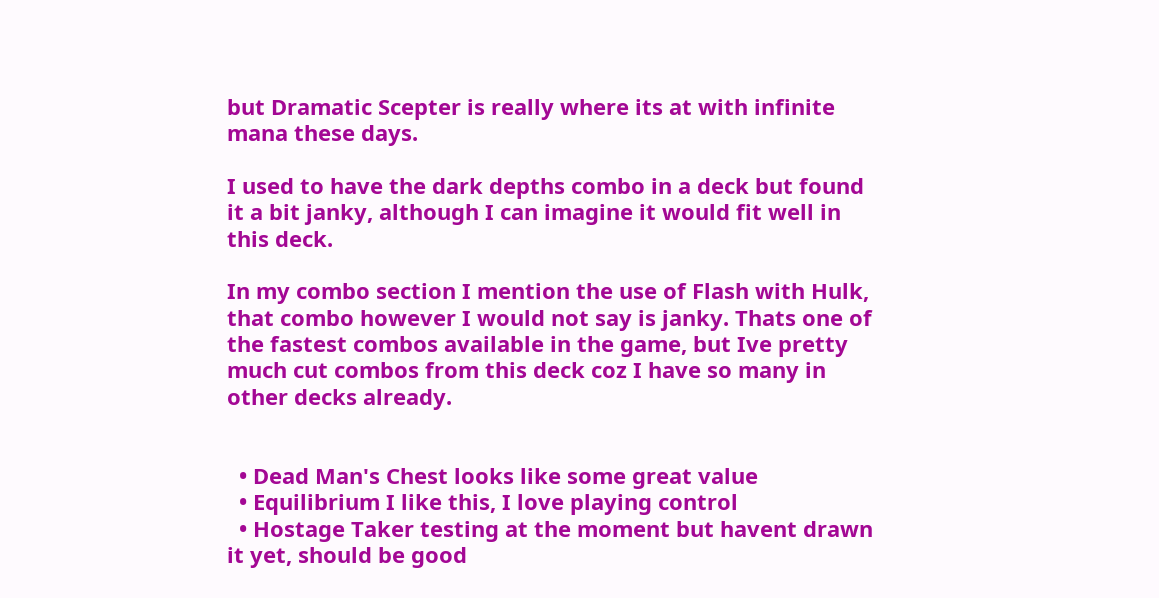but Dramatic Scepter is really where its at with infinite mana these days.

I used to have the dark depths combo in a deck but found it a bit janky, although I can imagine it would fit well in this deck.

In my combo section I mention the use of Flash with Hulk, that combo however I would not say is janky. Thats one of the fastest combos available in the game, but Ive pretty much cut combos from this deck coz I have so many in other decks already.


  • Dead Man's Chest looks like some great value
  • Equilibrium I like this, I love playing control
  • Hostage Taker testing at the moment but havent drawn it yet, should be good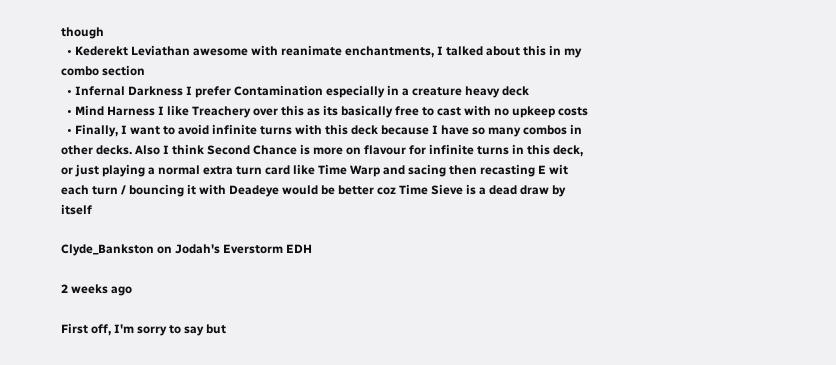though
  • Kederekt Leviathan awesome with reanimate enchantments, I talked about this in my combo section
  • Infernal Darkness I prefer Contamination especially in a creature heavy deck
  • Mind Harness I like Treachery over this as its basically free to cast with no upkeep costs
  • Finally, I want to avoid infinite turns with this deck because I have so many combos in other decks. Also I think Second Chance is more on flavour for infinite turns in this deck, or just playing a normal extra turn card like Time Warp and sacing then recasting E wit each turn / bouncing it with Deadeye would be better coz Time Sieve is a dead draw by itself

Clyde_Bankston on Jodah's Everstorm EDH

2 weeks ago

First off, I'm sorry to say but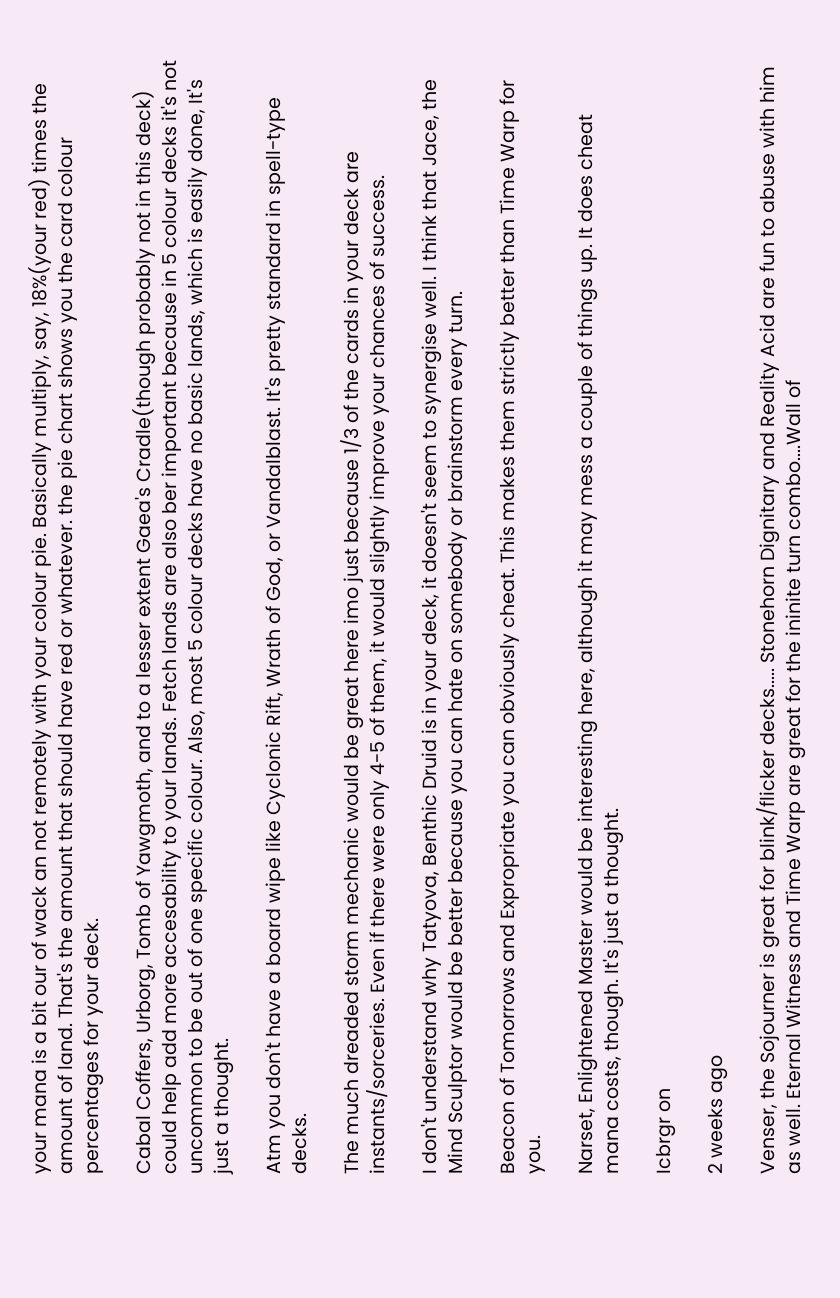your mana is a bit our of wack an not remotely with your colour pie. Basically multiply, say, 18%(your red) times the amount of land. That's the amount that should have red or whatever. the pie chart shows you the card colour percentages for your deck.

Cabal Coffers, Urborg, Tomb of Yawgmoth, and to a lesser extent Gaea's Cradle(though probably not in this deck) could help add more accesability to your lands. Fetch lands are also ber important because in 5 colour decks it's not uncommon to be out of one specific colour. Also, most 5 colour decks have no basic lands, which is easily done, It's just a thought.

Atm you don't have a board wipe like Cyclonic Rift, Wrath of God, or Vandalblast. It's pretty standard in spell-type decks.

The much dreaded storm mechanic would be great here imo just because 1/3 of the cards in your deck are instants/sorceries. Even if there were only 4-5 of them, it would slightly improve your chances of success.

I don't understand why Tatyova, Benthic Druid is in your deck, it doesn't seem to synergise well. I think that Jace, the Mind Sculptor would be better because you can hate on somebody or brainstorm every turn.

Beacon of Tomorrows and Expropriate you can obviously cheat. This makes them strictly better than Time Warp for you.

Narset, Enlightened Master would be interesting here, although it may mess a couple of things up. It does cheat mana costs, though. It's just a thought.

Icbrgr on

2 weeks ago

Venser, the Sojourner is great for blink/flicker decks..... Stonehorn Dignitary and Reality Acid are fun to abuse with him as well. Eternal Witness and Time Warp are great for the ininite turn combo....Wall of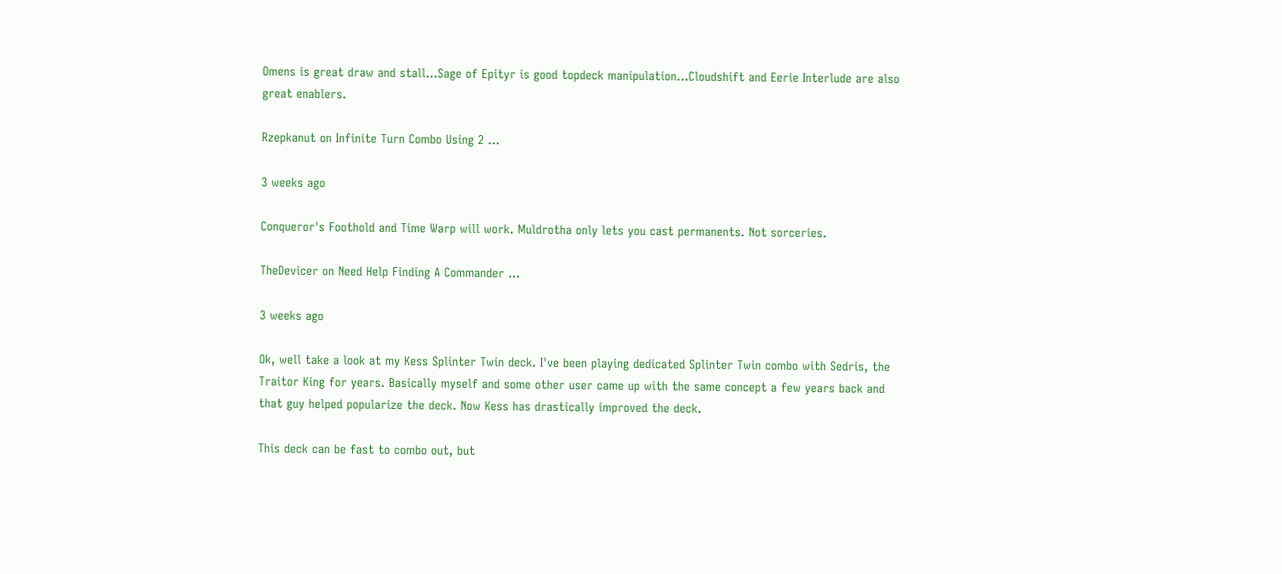Omens is great draw and stall...Sage of Epityr is good topdeck manipulation...Cloudshift and Eerie Interlude are also great enablers.

Rzepkanut on Infinite Turn Combo Using 2 ...

3 weeks ago

Conqueror's Foothold and Time Warp will work. Muldrotha only lets you cast permanents. Not sorceries.

TheDevicer on Need Help Finding A Commander ...

3 weeks ago

Ok, well take a look at my Kess Splinter Twin deck. I've been playing dedicated Splinter Twin combo with Sedris, the Traitor King for years. Basically myself and some other user came up with the same concept a few years back and that guy helped popularize the deck. Now Kess has drastically improved the deck.

This deck can be fast to combo out, but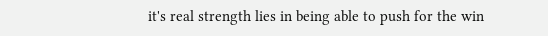it's real strength lies in being able to push for the win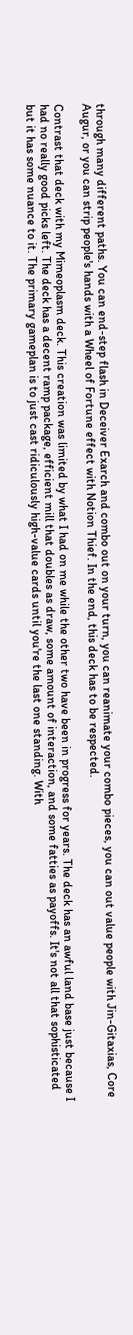through many different paths. You can end-step flash in Deceiver Exarch and combo out on your turn, you can reanimate your combo pieces, you can out value people with Jin-Gitaxias, Core Augur, or you can strip people's hands with a Wheel of Fortune effect with Notion Thief. In the end, this deck has to be respected.

Contrast that deck with my Mimeoplasm deck. This creation was limited by what I had on me while the other two have been in progress for years. The deck has an awful land base just because I had no really good picks left. The deck has a decent ramp package, efficient mill that doubles as draw, some amount of interaction, and some fatties as payoffs. It's not all that sophisticated but it has some nuance to it. The primary gameplan is to just cast ridiculously high-value cards until you're the last one standing. With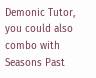Demonic Tutor, you could also combo with Seasons Past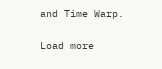and Time Warp.

Load more